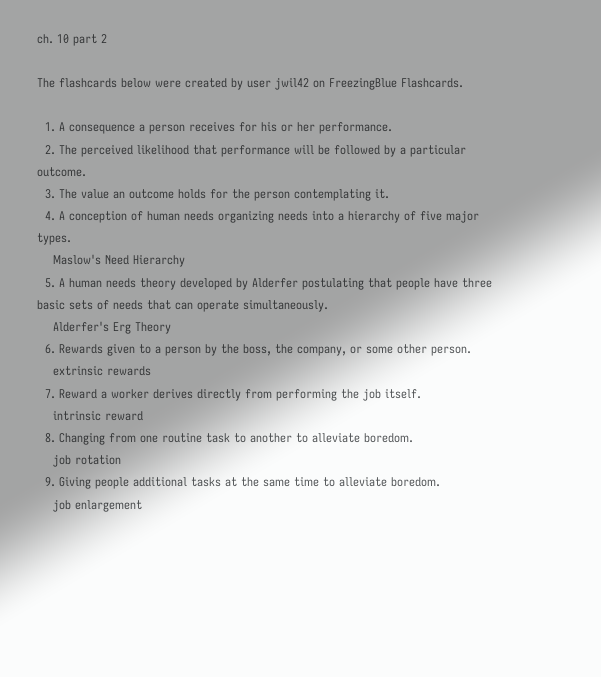ch. 10 part 2

The flashcards below were created by user jwil42 on FreezingBlue Flashcards.

  1. A consequence a person receives for his or her performance.
  2. The perceived likelihood that performance will be followed by a particular outcome.
  3. The value an outcome holds for the person contemplating it.
  4. A conception of human needs organizing needs into a hierarchy of five major types.
    Maslow's Need Hierarchy
  5. A human needs theory developed by Alderfer postulating that people have three basic sets of needs that can operate simultaneously.
    Alderfer's Erg Theory
  6. Rewards given to a person by the boss, the company, or some other person.
    extrinsic rewards
  7. Reward a worker derives directly from performing the job itself.
    intrinsic reward
  8. Changing from one routine task to another to alleviate boredom.
    job rotation
  9. Giving people additional tasks at the same time to alleviate boredom.
    job enlargement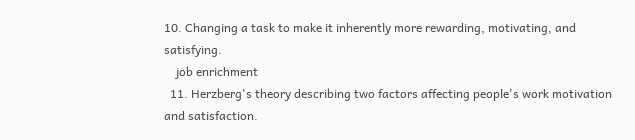10. Changing a task to make it inherently more rewarding, motivating, and satisfying.
    job enrichment
  11. Herzberg's theory describing two factors affecting people's work motivation and satisfaction.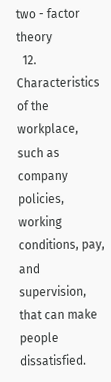two - factor theory
  12. Characteristics of the workplace, such as company policies, working conditions, pay, and supervision, that can make people dissatisfied.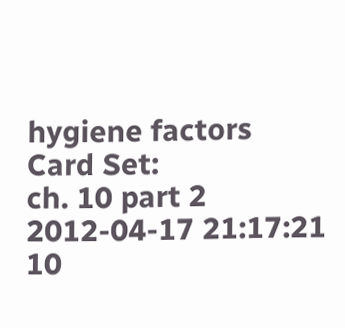hygiene factors
Card Set:
ch. 10 part 2
2012-04-17 21:17:21
10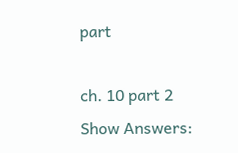part

ch. 10 part 2
Show Answers: